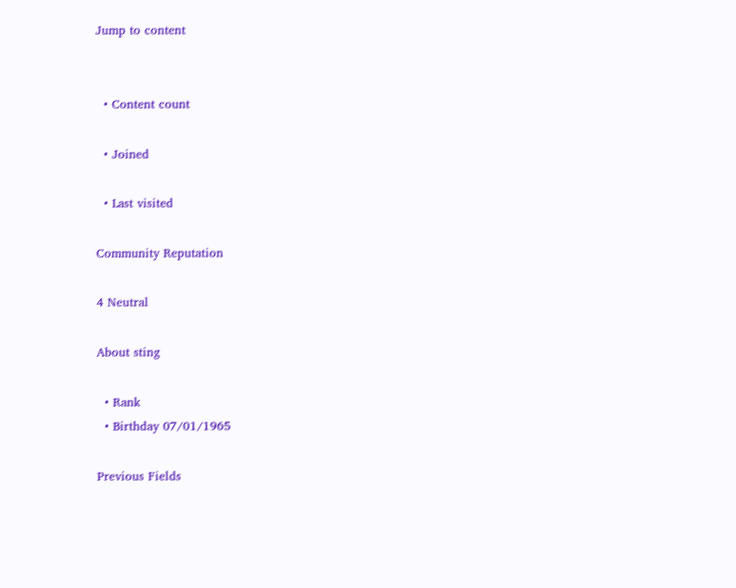Jump to content


  • Content count

  • Joined

  • Last visited

Community Reputation

4 Neutral

About sting

  • Rank
  • Birthday 07/01/1965

Previous Fields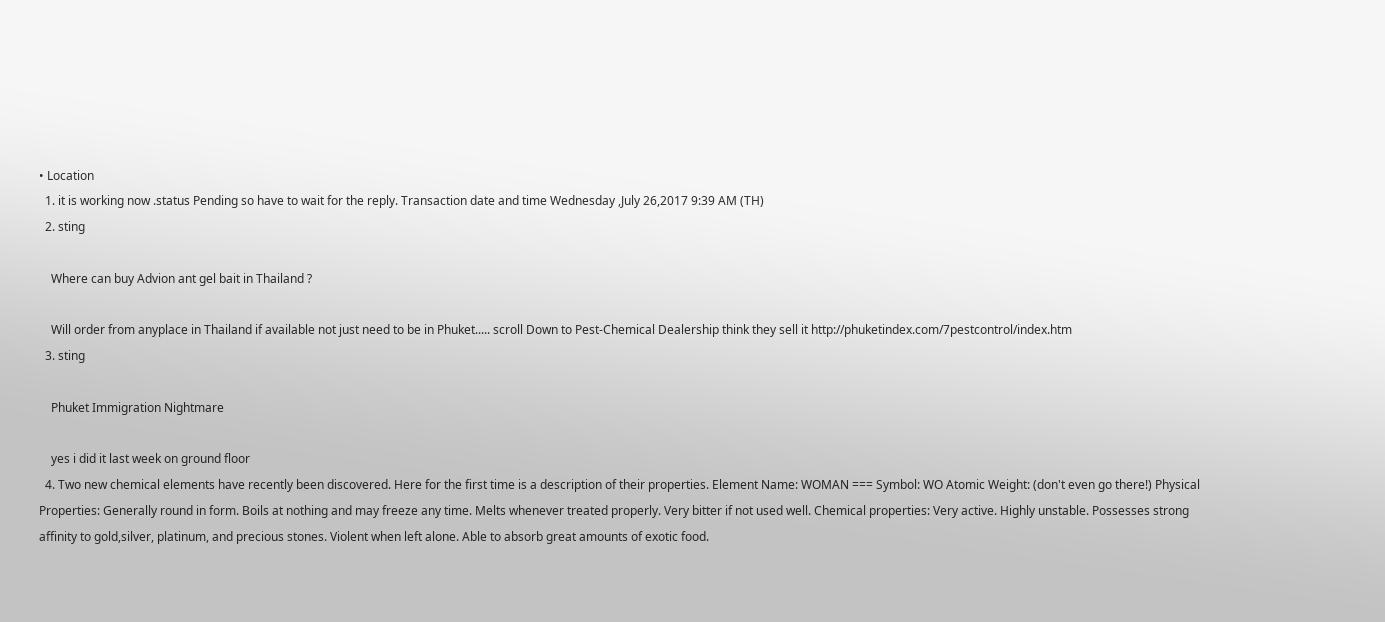• Location
  1. it is working now .status Pending so have to wait for the reply. Transaction date and time Wednesday ,July 26,2017 9:39 AM (TH)
  2. sting

    Where can buy Advion ant gel bait in Thailand ?

    Will order from anyplace in Thailand if available not just need to be in Phuket..... scroll Down to Pest-Chemical Dealership think they sell it http://phuketindex.com/7pestcontrol/index.htm
  3. sting

    Phuket Immigration Nightmare

    yes i did it last week on ground floor
  4. Two new chemical elements have recently been discovered. Here for the first time is a description of their properties. Element Name: WOMAN === Symbol: WO Atomic Weight: (don't even go there!) Physical Properties: Generally round in form. Boils at nothing and may freeze any time. Melts whenever treated properly. Very bitter if not used well. Chemical properties: Very active. Highly unstable. Possesses strong affinity to gold,silver, platinum, and precious stones. Violent when left alone. Able to absorb great amounts of exotic food.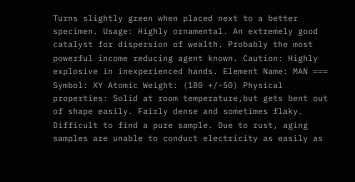Turns slightly green when placed next to a better specimen. Usage: Highly ornamental. An extremely good catalyst for dispersion of wealth. Probably the most powerful income reducing agent known. Caution: Highly explosive in inexperienced hands. Element Name: MAN === Symbol: XY Atomic Weight: (180 +/-50) Physical properties: Solid at room temperature,but gets bent out of shape easily. Fairly dense and sometimes flaky. Difficult to find a pure sample. Due to rust, aging samples are unable to conduct electricity as easily as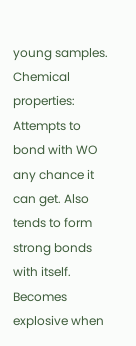young samples. Chemical properties: Attempts to bond with WO any chance it can get. Also tends to form strong bonds with itself. Becomes explosive when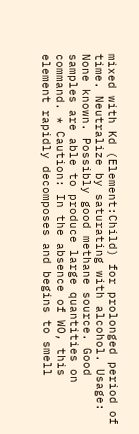mixed with Kd (Element:Child) for prolonged period of time. Neutralize by saturating with alcohol. Usage: None known. Possibly good methane source. Good samples are able to produce large quantities on command. * Caution: In the absence of WO, this element rapidly decomposes and begins to smell